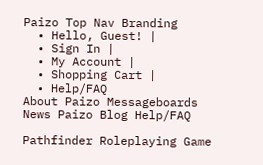Paizo Top Nav Branding
  • Hello, Guest! |
  • Sign In |
  • My Account |
  • Shopping Cart |
  • Help/FAQ
About Paizo Messageboards News Paizo Blog Help/FAQ

Pathfinder Roleplaying Game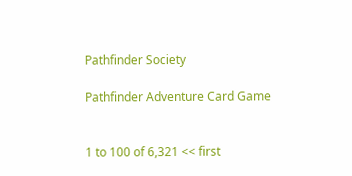Pathfinder Society

Pathfinder Adventure Card Game


1 to 100 of 6,321 << first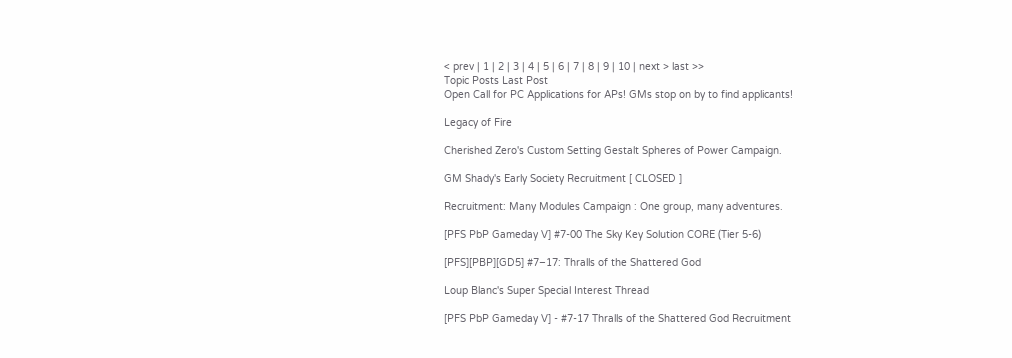< prev | 1 | 2 | 3 | 4 | 5 | 6 | 7 | 8 | 9 | 10 | next > last >>
Topic Posts Last Post
Open Call for PC Applications for APs! GMs stop on by to find applicants!

Legacy of Fire

Cherished Zero's Custom Setting Gestalt Spheres of Power Campaign.

GM Shady's Early Society Recruitment [ CLOSED ]

Recruitment: Many Modules Campaign : One group, many adventures.

[PFS PbP Gameday V] #7-00 The Sky Key Solution CORE (Tier 5-6)

[PFS][PBP][GD5] #7–17: Thralls of the Shattered God

Loup Blanc's Super Special Interest Thread

[PFS PbP Gameday V] - #7-17 Thralls of the Shattered God Recruitment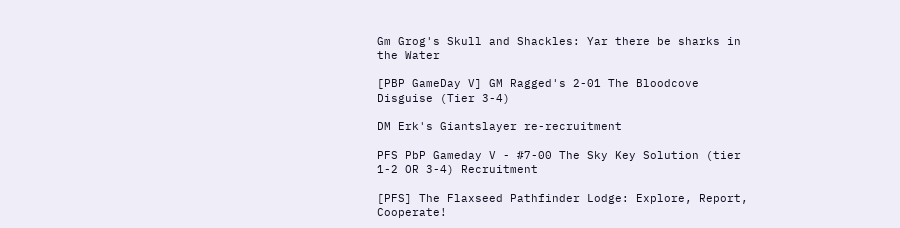Gm Grog's Skull and Shackles: Yar there be sharks in the Water

[PBP GameDay V] GM Ragged's 2-01 The Bloodcove Disguise (Tier 3-4)

DM Erk's Giantslayer re-recruitment

PFS PbP Gameday V - #7-00 The Sky Key Solution (tier 1-2 OR 3-4) Recruitment

[PFS] The Flaxseed Pathfinder Lodge: Explore, Report, Cooperate!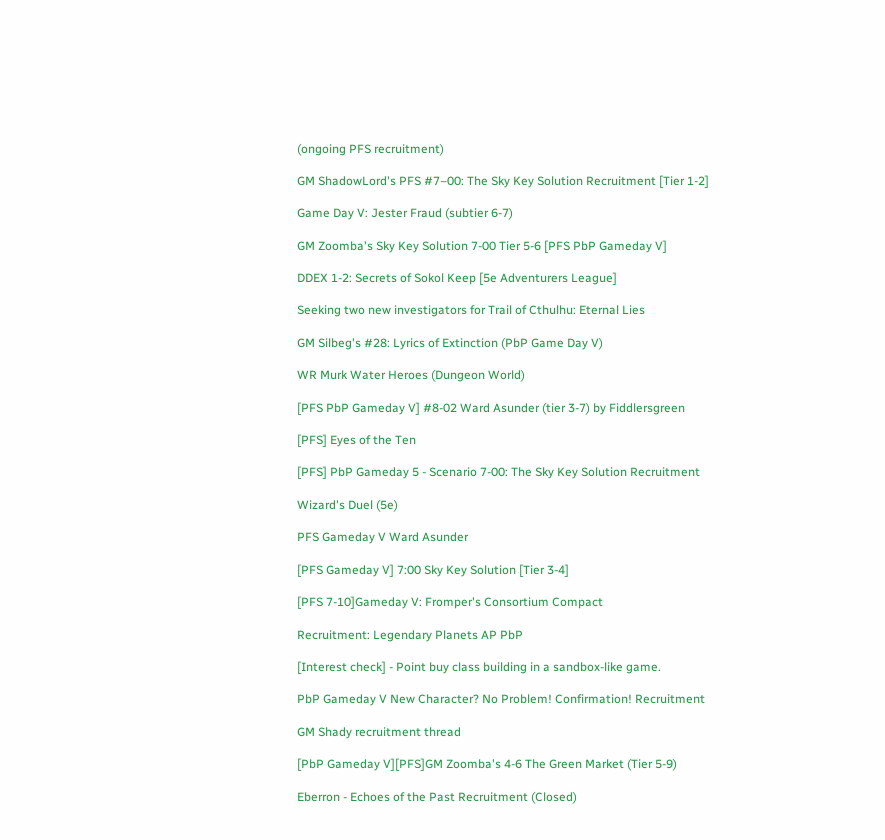(ongoing PFS recruitment)

GM ShadowLord's PFS #7–00: The Sky Key Solution Recruitment [Tier 1-2]

Game Day V: Jester Fraud (subtier 6-7)

GM Zoomba's Sky Key Solution 7-00 Tier 5-6 [PFS PbP Gameday V]

DDEX 1-2: Secrets of Sokol Keep [5e Adventurers League]

Seeking two new investigators for Trail of Cthulhu: Eternal Lies

GM Silbeg's #28: Lyrics of Extinction (PbP Game Day V)

WR Murk Water Heroes (Dungeon World)

[PFS PbP Gameday V] #8-02 Ward Asunder (tier 3-7) by Fiddlersgreen

[PFS] Eyes of the Ten

[PFS] PbP Gameday 5 - Scenario 7-00: The Sky Key Solution Recruitment

Wizard's Duel (5e)

PFS Gameday V Ward Asunder

[PFS Gameday V] 7:00 Sky Key Solution [Tier 3-4]

[PFS 7-10]Gameday V: Fromper's Consortium Compact

Recruitment: Legendary Planets AP PbP

[Interest check] - Point buy class building in a sandbox-like game.

PbP Gameday V New Character? No Problem! Confirmation! Recruitment

GM Shady recruitment thread

[PbP Gameday V][PFS]GM Zoomba's 4-6 The Green Market (Tier 5-9)

Eberron - Echoes of the Past Recruitment (Closed)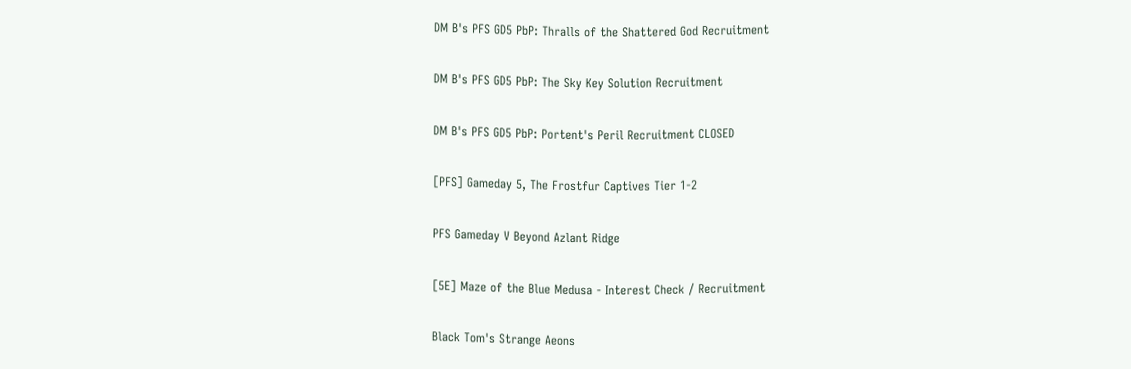DM B's PFS GD5 PbP: Thralls of the Shattered God Recruitment

DM B's PFS GD5 PbP: The Sky Key Solution Recruitment

DM B's PFS GD5 PbP: Portent's Peril Recruitment CLOSED

[PFS] Gameday 5, The Frostfur Captives Tier 1-2

PFS Gameday V Beyond Azlant Ridge

[5E] Maze of the Blue Medusa - Interest Check / Recruitment

Black Tom's Strange Aeons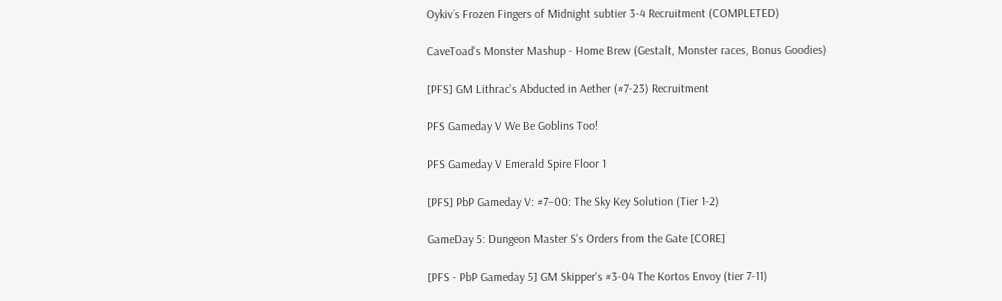Oykiv´s Frozen Fingers of Midnight subtier 3-4 Recruitment (COMPLETED)

CaveToad's Monster Mashup - Home Brew (Gestalt, Monster races, Bonus Goodies)

[PFS] GM Lithrac's Abducted in Aether (#7-23) Recruitment

PFS Gameday V We Be Goblins Too!

PFS Gameday V Emerald Spire Floor 1

[PFS] PbP Gameday V: #7–00: The Sky Key Solution (Tier 1-2)

GameDay 5: Dungeon Master S's Orders from the Gate [CORE]

[PFS - PbP Gameday 5] GM Skipper's #3-04 The Kortos Envoy (tier 7-11)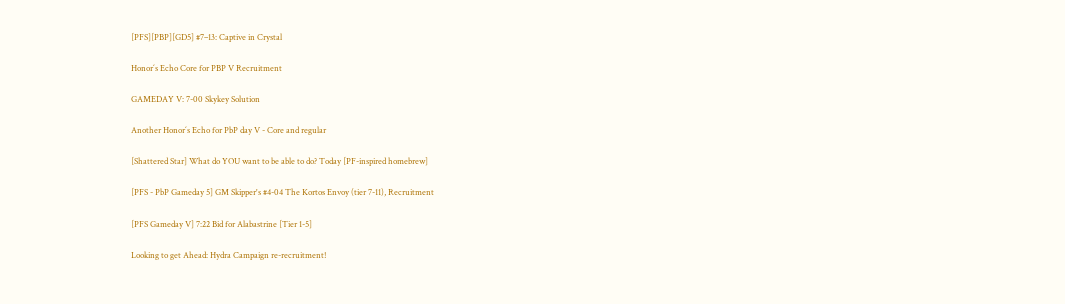[PFS][PBP][GD5] #7–13: Captive in Crystal

Honor´s Echo Core for PBP V Recruitment

GAMEDAY V: 7-00 Skykey Solution

Another Honor´s Echo for PbP day V - Core and regular

[Shattered Star] What do YOU want to be able to do? Today [PF-inspired homebrew]

[PFS - PbP Gameday 5] GM Skipper's #4-04 The Kortos Envoy (tier 7-11), Recruitment

[PFS Gameday V] 7:22 Bid for Alabastrine [Tier 1-5]

Looking to get Ahead: Hydra Campaign re-recruitment!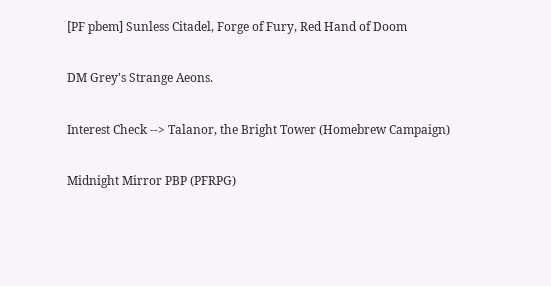[PF pbem] Sunless Citadel, Forge of Fury, Red Hand of Doom

DM Grey's Strange Aeons.

Interest Check --> Talanor, the Bright Tower (Homebrew Campaign)

Midnight Mirror PBP (PFRPG)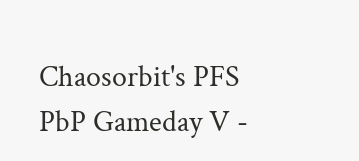Chaosorbit's PFS PbP Gameday V -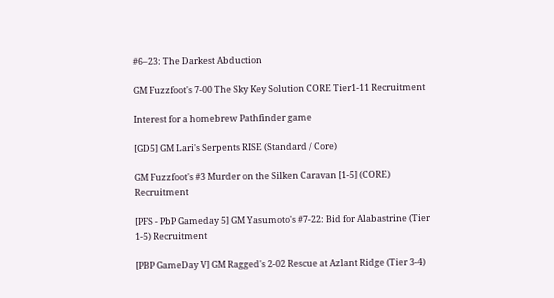#6–23: The Darkest Abduction

GM Fuzzfoot's 7-00 The Sky Key Solution CORE Tier1-11 Recruitment

Interest for a homebrew Pathfinder game

[GD5] GM Lari's Serpents RISE (Standard / Core)

GM Fuzzfoot's #3 Murder on the Silken Caravan [1-5] (CORE) Recruitment

[PFS - PbP Gameday 5] GM Yasumoto's #7-22: Bid for Alabastrine (Tier 1-5) Recruitment

[PBP GameDay V] GM Ragged's 2-02 Rescue at Azlant Ridge (Tier 3-4)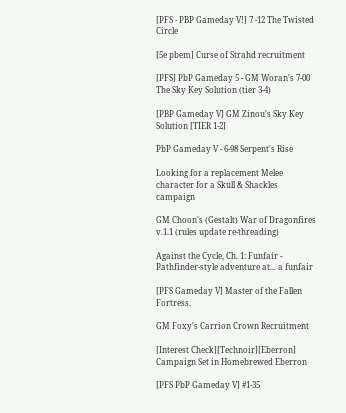[PFS - PBP Gameday V!] 7 -12 The Twisted Circle

[5e pbem] Curse of Strahd recruitment

[PFS] PbP Gameday 5 - GM Woran's 7-00 The Sky Key Solution (tier 3-4)

[PBP Gameday V] GM Zinou's Sky Key Solution [TIER 1-2]

PbP Gameday V - 6-98 Serpent's Rise

Looking for a replacement Melee character for a Skull & Shackles campaign

GM Choon's (Gestalt) War of Dragonfires v.1.1 (rules update re-threading)

Against the Cycle, Ch. 1: Funfair - Pathfinder-style adventure at... a funfair

[PFS Gameday V] Master of the Fallen Fortress.

GM Foxy's Carrion Crown Recruitment

[Interest Check][Technoir][Eberron] Campaign Set in Homebrewed Eberron

[PFS PbP Gameday V] #1-35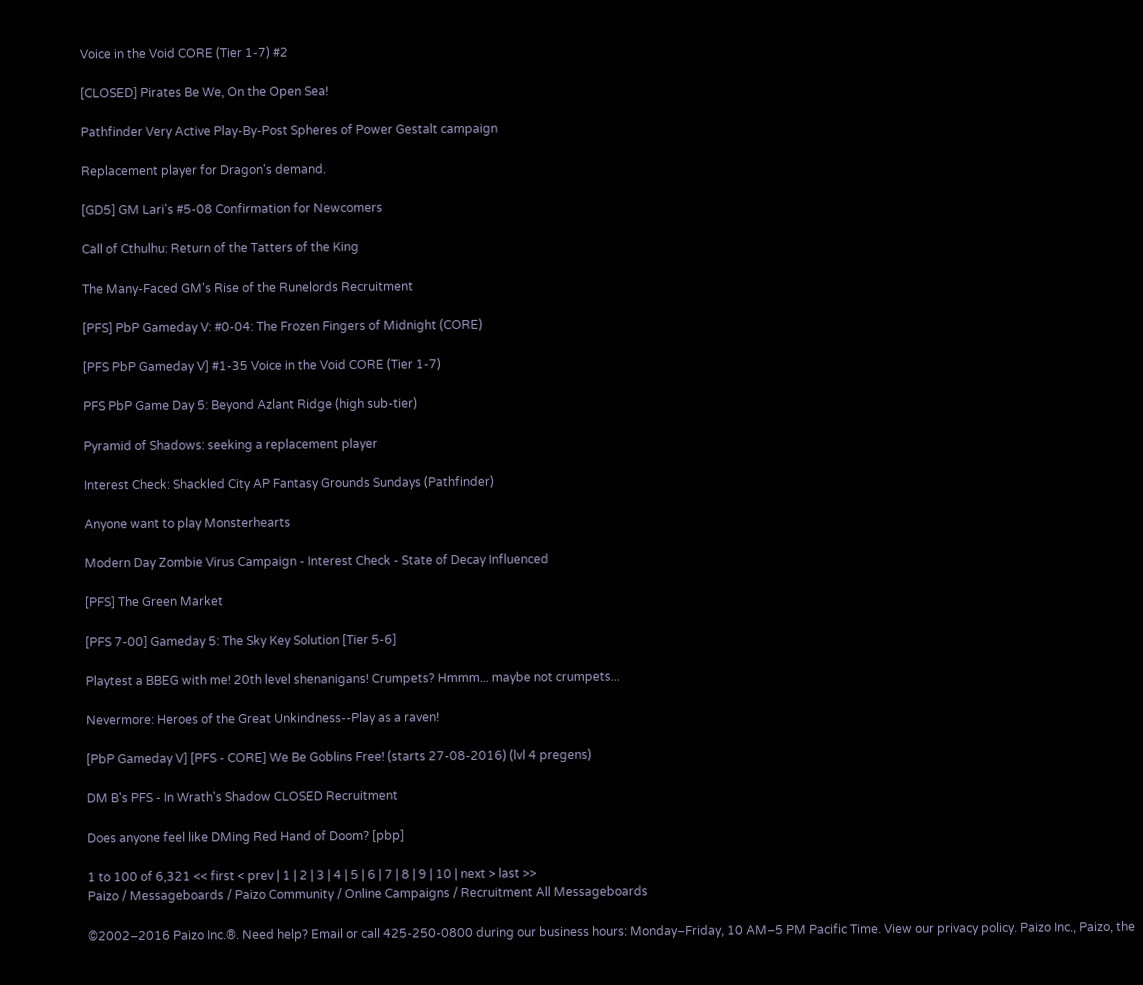Voice in the Void CORE (Tier 1-7) #2

[CLOSED] Pirates Be We, On the Open Sea!

Pathfinder Very Active Play-By-Post Spheres of Power Gestalt campaign

Replacement player for Dragon's demand.

[GD5] GM Lari's #5-08 Confirmation for Newcomers

Call of Cthulhu: Return of the Tatters of the King

The Many-Faced GM's Rise of the Runelords Recruitment

[PFS] PbP Gameday V: #0-04: The Frozen Fingers of Midnight (CORE)

[PFS PbP Gameday V] #1-35 Voice in the Void CORE (Tier 1-7)

PFS PbP Game Day 5: Beyond Azlant Ridge (high sub-tier)

Pyramid of Shadows: seeking a replacement player

Interest Check: Shackled City AP Fantasy Grounds Sundays (Pathfinder)

Anyone want to play Monsterhearts

Modern Day Zombie Virus Campaign - Interest Check - State of Decay Influenced

[PFS] The Green Market

[PFS 7-00] Gameday 5: The Sky Key Solution [Tier 5-6]

Playtest a BBEG with me! 20th level shenanigans! Crumpets? Hmmm... maybe not crumpets...

Nevermore: Heroes of the Great Unkindness--Play as a raven!

[PbP Gameday V] [PFS - CORE] We Be Goblins Free! (starts 27-08-2016) (lvl 4 pregens)

DM B's PFS - In Wrath's Shadow CLOSED Recruitment

Does anyone feel like DMing Red Hand of Doom? [pbp]

1 to 100 of 6,321 << first < prev | 1 | 2 | 3 | 4 | 5 | 6 | 7 | 8 | 9 | 10 | next > last >>
Paizo / Messageboards / Paizo Community / Online Campaigns / Recruitment All Messageboards

©2002–2016 Paizo Inc.®. Need help? Email or call 425-250-0800 during our business hours: Monday–Friday, 10 AM–5 PM Pacific Time. View our privacy policy. Paizo Inc., Paizo, the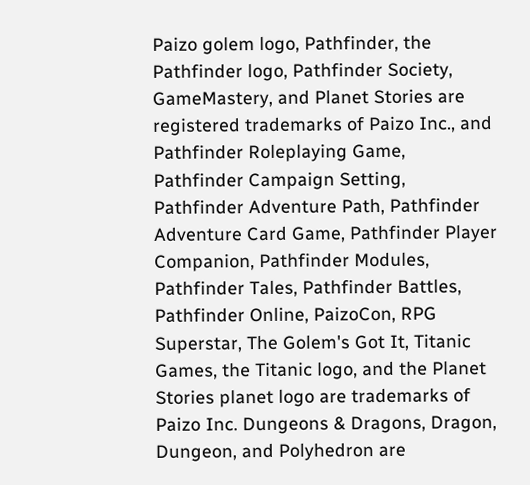Paizo golem logo, Pathfinder, the Pathfinder logo, Pathfinder Society, GameMastery, and Planet Stories are registered trademarks of Paizo Inc., and Pathfinder Roleplaying Game, Pathfinder Campaign Setting, Pathfinder Adventure Path, Pathfinder Adventure Card Game, Pathfinder Player Companion, Pathfinder Modules, Pathfinder Tales, Pathfinder Battles, Pathfinder Online, PaizoCon, RPG Superstar, The Golem's Got It, Titanic Games, the Titanic logo, and the Planet Stories planet logo are trademarks of Paizo Inc. Dungeons & Dragons, Dragon, Dungeon, and Polyhedron are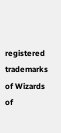registered trademarks of Wizards of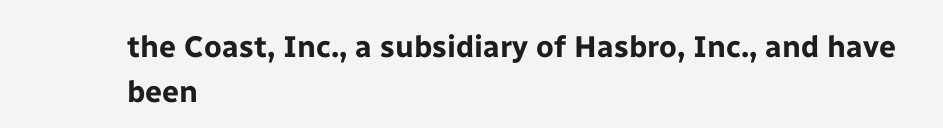the Coast, Inc., a subsidiary of Hasbro, Inc., and have been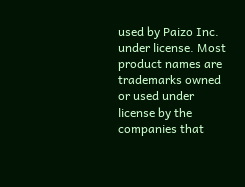used by Paizo Inc. under license. Most product names are trademarks owned or used under license by the companies that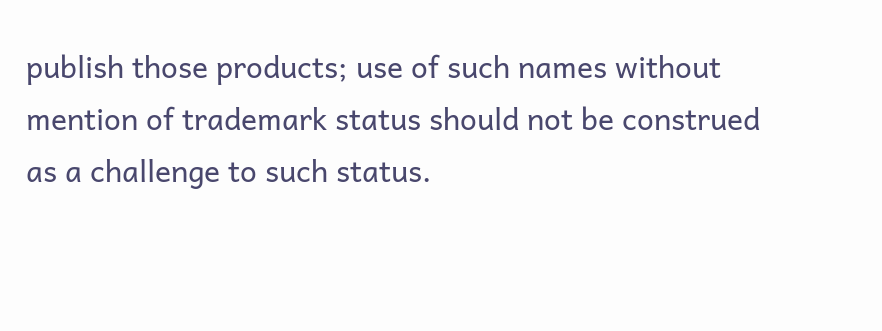publish those products; use of such names without mention of trademark status should not be construed as a challenge to such status.